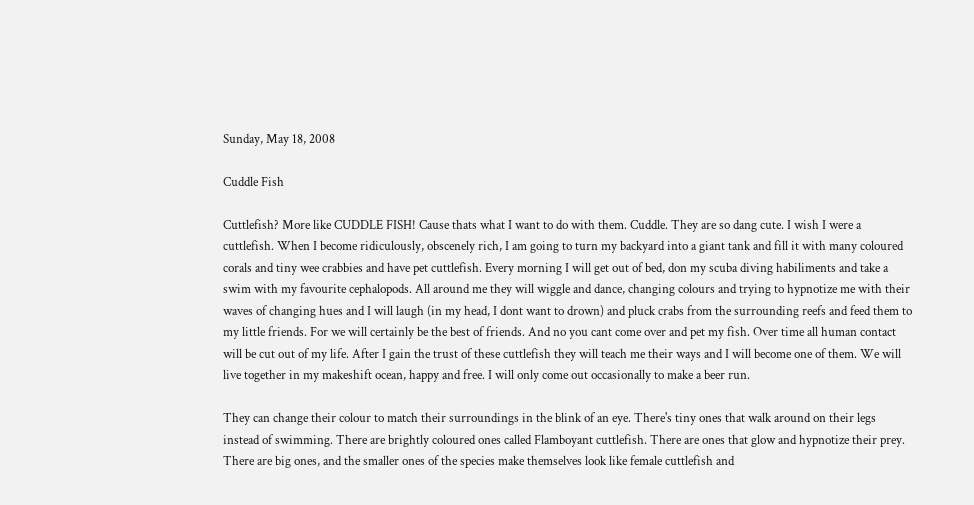Sunday, May 18, 2008

Cuddle Fish

Cuttlefish? More like CUDDLE FISH! Cause thats what I want to do with them. Cuddle. They are so dang cute. I wish I were a cuttlefish. When I become ridiculously, obscenely rich, I am going to turn my backyard into a giant tank and fill it with many coloured corals and tiny wee crabbies and have pet cuttlefish. Every morning I will get out of bed, don my scuba diving habiliments and take a swim with my favourite cephalopods. All around me they will wiggle and dance, changing colours and trying to hypnotize me with their waves of changing hues and I will laugh (in my head, I dont want to drown) and pluck crabs from the surrounding reefs and feed them to my little friends. For we will certainly be the best of friends. And no you cant come over and pet my fish. Over time all human contact will be cut out of my life. After I gain the trust of these cuttlefish they will teach me their ways and I will become one of them. We will live together in my makeshift ocean, happy and free. I will only come out occasionally to make a beer run.

They can change their colour to match their surroundings in the blink of an eye. There's tiny ones that walk around on their legs instead of swimming. There are brightly coloured ones called Flamboyant cuttlefish. There are ones that glow and hypnotize their prey. There are big ones, and the smaller ones of the species make themselves look like female cuttlefish and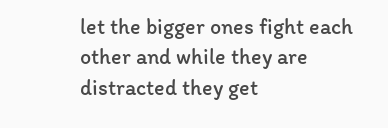let the bigger ones fight each other and while they are distracted they get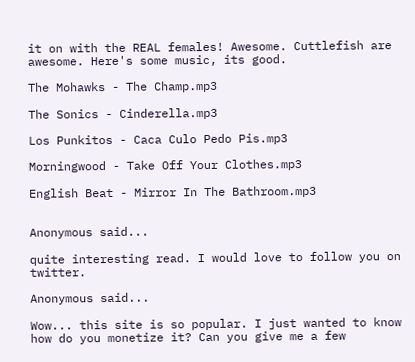it on with the REAL females! Awesome. Cuttlefish are awesome. Here's some music, its good.

The Mohawks - The Champ.mp3

The Sonics - Cinderella.mp3

Los Punkitos - Caca Culo Pedo Pis.mp3

Morningwood - Take Off Your Clothes.mp3

English Beat - Mirror In The Bathroom.mp3


Anonymous said...

quite interesting read. I would love to follow you on twitter.

Anonymous said...

Wow... this site is so popular. I just wanted to know how do you monetize it? Can you give me a few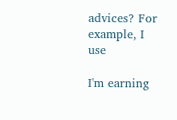advices? For example, I use

I'm earning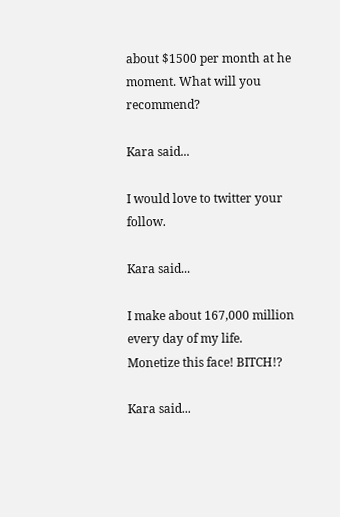about $1500 per month at he moment. What will you recommend?

Kara said...

I would love to twitter your follow.

Kara said...

I make about 167,000 million every day of my life. Monetize this face! BITCH!?

Kara said...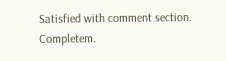Satisfied with comment section. Completem.